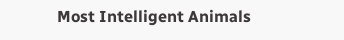Most Intelligent Animals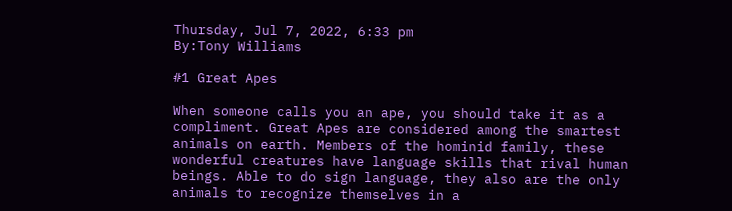Thursday, Jul 7, 2022, 6:33 pm
By:Tony Williams

#1 Great Apes

When someone calls you an ape, you should take it as a compliment. Great Apes are considered among the smartest animals on earth. Members of the hominid family, these wonderful creatures have language skills that rival human beings. Able to do sign language, they also are the only animals to recognize themselves in a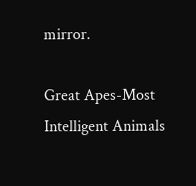mirror.

Great Apes-Most Intelligent Animals